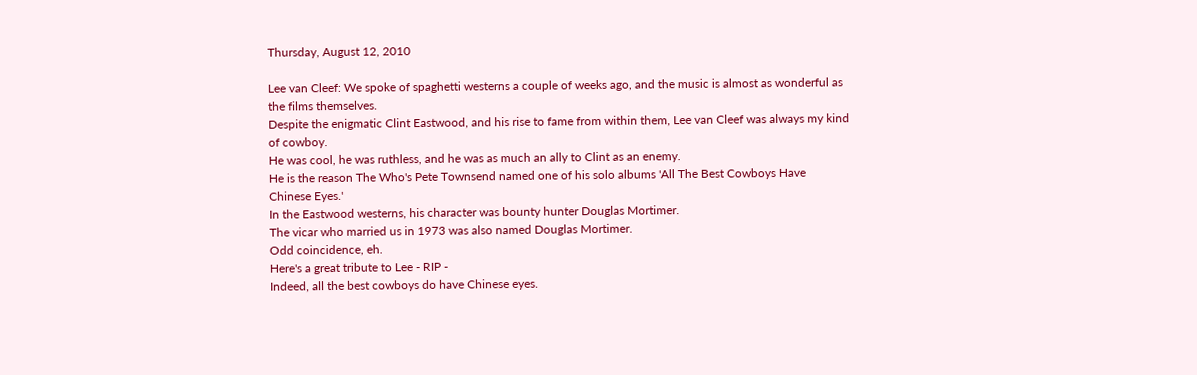Thursday, August 12, 2010

Lee van Cleef: We spoke of spaghetti westerns a couple of weeks ago, and the music is almost as wonderful as the films themselves.
Despite the enigmatic Clint Eastwood, and his rise to fame from within them, Lee van Cleef was always my kind of cowboy.
He was cool, he was ruthless, and he was as much an ally to Clint as an enemy.
He is the reason The Who's Pete Townsend named one of his solo albums 'All The Best Cowboys Have Chinese Eyes.'
In the Eastwood westerns, his character was bounty hunter Douglas Mortimer.
The vicar who married us in 1973 was also named Douglas Mortimer.
Odd coincidence, eh.
Here's a great tribute to Lee - RIP -
Indeed, all the best cowboys do have Chinese eyes.